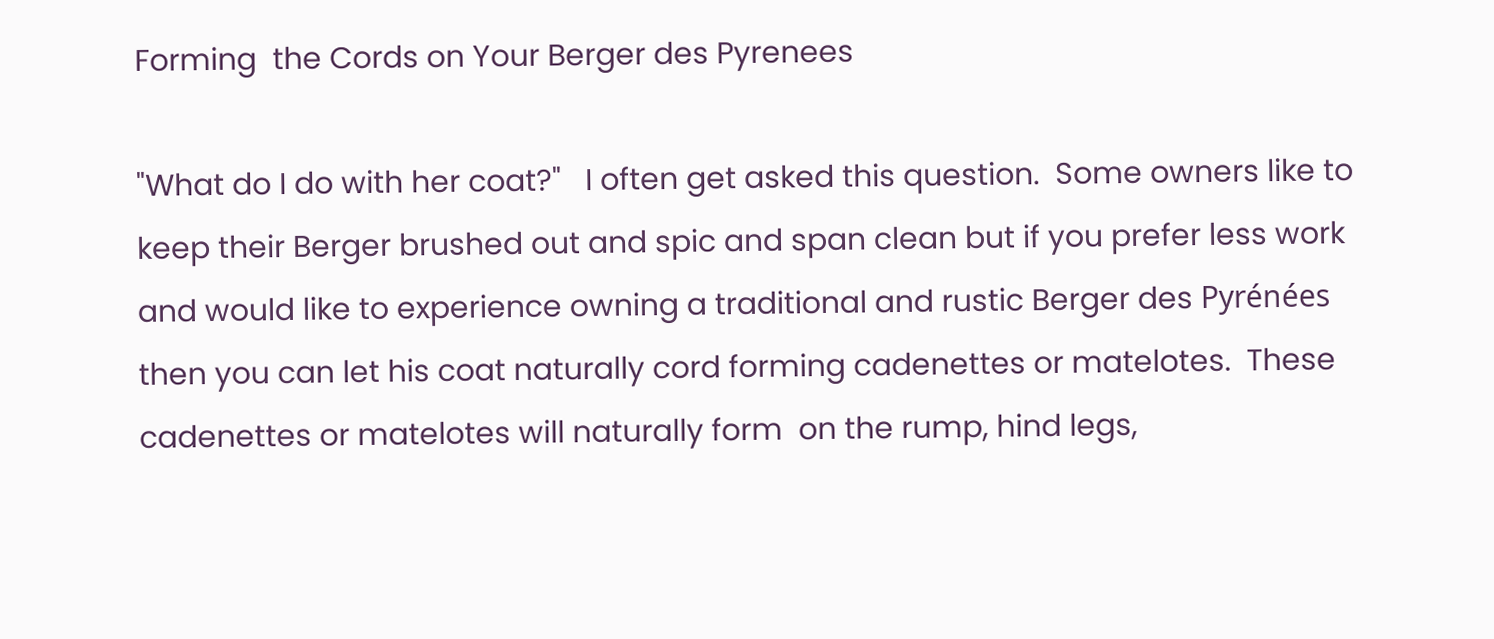Forming  the Cords on Your Berger des Pyrenees

"What do I do with her coat?"   I often get asked this question.  Some owners like to keep their Berger brushed out and spic and span clean but if you prefer less work and would like to experience owning a traditional and rustic Berger des Pyrénées then you can let his coat naturally cord forming cadenettes or matelotes.  These cadenettes or matelotes will naturally form  on the rump, hind legs,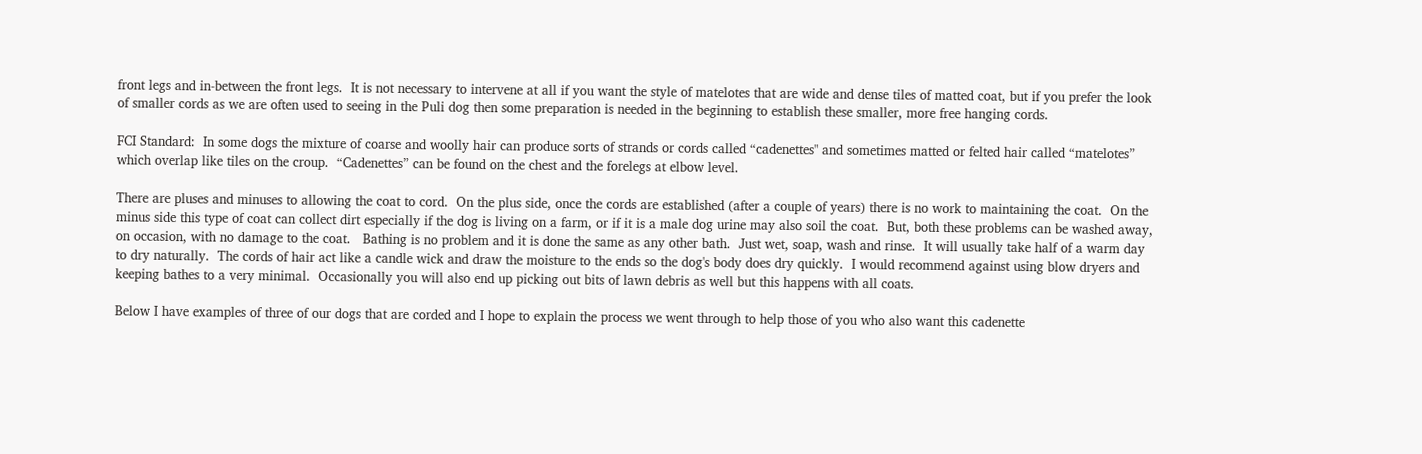front legs and in-between the front legs.  It is not necessary to intervene at all if you want the style of matelotes that are wide and dense tiles of matted coat, but if you prefer the look of smaller cords as we are often used to seeing in the Puli dog then some preparation is needed in the beginning to establish these smaller, more free hanging cords.

FCI Standard:  In some dogs the mixture of coarse and woolly hair can produce sorts of strands or cords called “cadenettes" and sometimes matted or felted hair called “matelotes” which overlap like tiles on the croup.  “Cadenettes” can be found on the chest and the forelegs at elbow level.

There are pluses and minuses to allowing the coat to cord.  On the plus side, once the cords are established (after a couple of years) there is no work to maintaining the coat.  On the minus side this type of coat can collect dirt especially if the dog is living on a farm, or if it is a male dog urine may also soil the coat.  But, both these problems can be washed away, on occasion, with no damage to the coat.   Bathing is no problem and it is done the same as any other bath.  Just wet, soap, wash and rinse.  It will usually take half of a warm day to dry naturally.  The cords of hair act like a candle wick and draw the moisture to the ends so the dog's body does dry quickly.  I would recommend against using blow dryers and keeping bathes to a very minimal.  Occasionally you will also end up picking out bits of lawn debris as well but this happens with all coats.

Below I have examples of three of our dogs that are corded and I hope to explain the process we went through to help those of you who also want this cadenette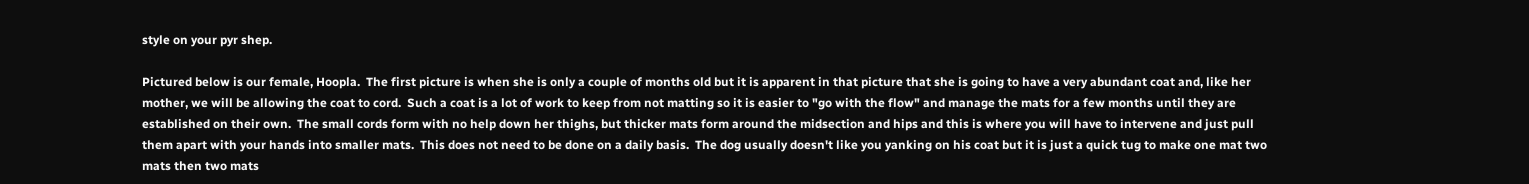style on your pyr shep.

Pictured below is our female, Hoopla.  The first picture is when she is only a couple of months old but it is apparent in that picture that she is going to have a very abundant coat and, like her mother, we will be allowing the coat to cord.  Such a coat is a lot of work to keep from not matting so it is easier to "go with the flow" and manage the mats for a few months until they are established on their own.  The small cords form with no help down her thighs, but thicker mats form around the midsection and hips and this is where you will have to intervene and just pull them apart with your hands into smaller mats.  This does not need to be done on a daily basis.  The dog usually doesn't like you yanking on his coat but it is just a quick tug to make one mat two mats then two mats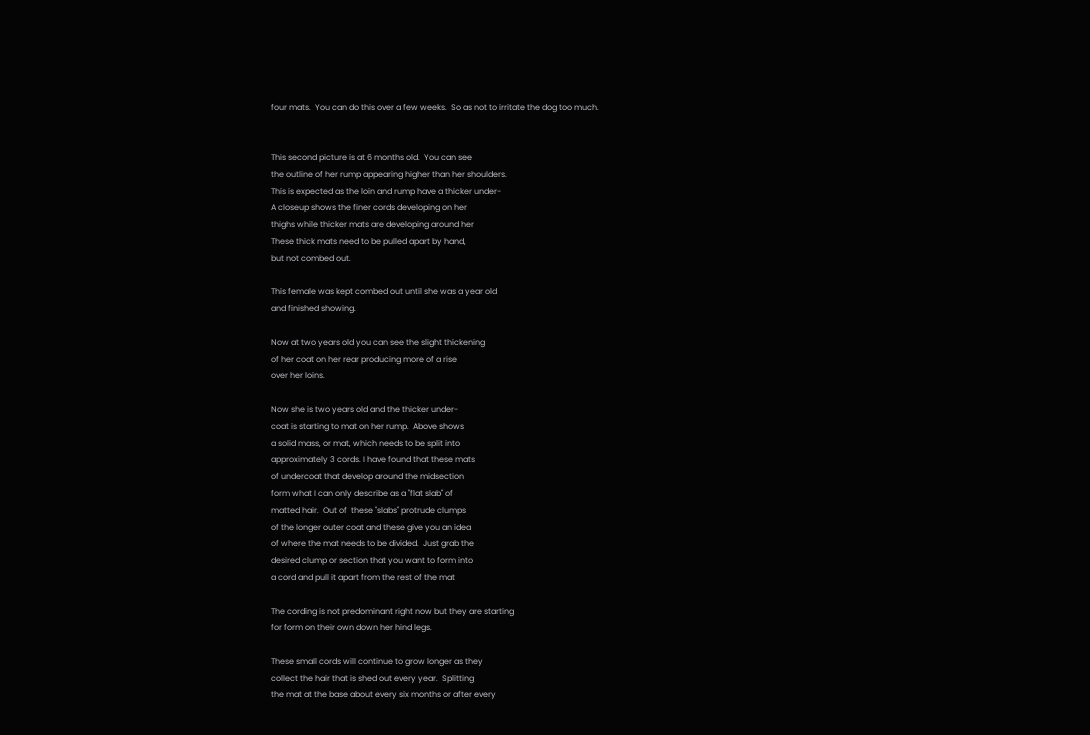four mats.  You can do this over a few weeks.  So as not to irritate the dog too much.


This second picture is at 6 months old.  You can see
the outline of her rump appearing higher than her shoulders.
This is expected as the loin and rump have a thicker under-
A closeup shows the finer cords developing on her
thighs while thicker mats are developing around her
These thick mats need to be pulled apart by hand,
but not combed out.

This female was kept combed out until she was a year old
and finished showing.

Now at two years old you can see the slight thickening
of her coat on her rear producing more of a rise
over her loins.

Now she is two years old and the thicker under-
coat is starting to mat on her rump.  Above shows
a solid mass, or mat, which needs to be split into
approximately 3 cords. I have found that these mats
of undercoat that develop around the midsection
form what I can only describe as a "flat slab" of
matted hair.  Out of  these "slabs" protrude clumps
of the longer outer coat and these give you an idea
of where the mat needs to be divided.  Just grab the
desired clump or section that you want to form into
a cord and pull it apart from the rest of the mat

The cording is not predominant right now but they are starting
for form on their own down her hind legs.

These small cords will continue to grow longer as they
collect the hair that is shed out every year.  Splitting
the mat at the base about every six months or after every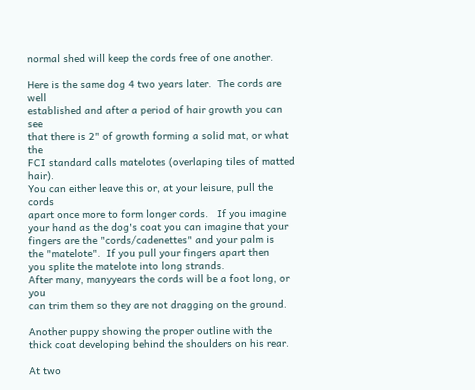normal shed will keep the cords free of one another.

Here is the same dog 4 two years later.  The cords are well
established and after a period of hair growth you can see
that there is 2" of growth forming a solid mat, or what the
FCI standard calls matelotes (overlaping tiles of matted hair).
You can either leave this or, at your leisure, pull the cords
apart once more to form longer cords.   If you imagine
your hand as the dog's coat you can imagine that your
fingers are the "cords/cadenettes" and your palm is
the "matelote".  If you pull your fingers apart then
you splite the matelote into long strands.
After many, manyyears the cords will be a foot long, or you
can trim them so they are not dragging on the ground.

Another puppy showing the proper outline with the
thick coat developing behind the shoulders on his rear.

At two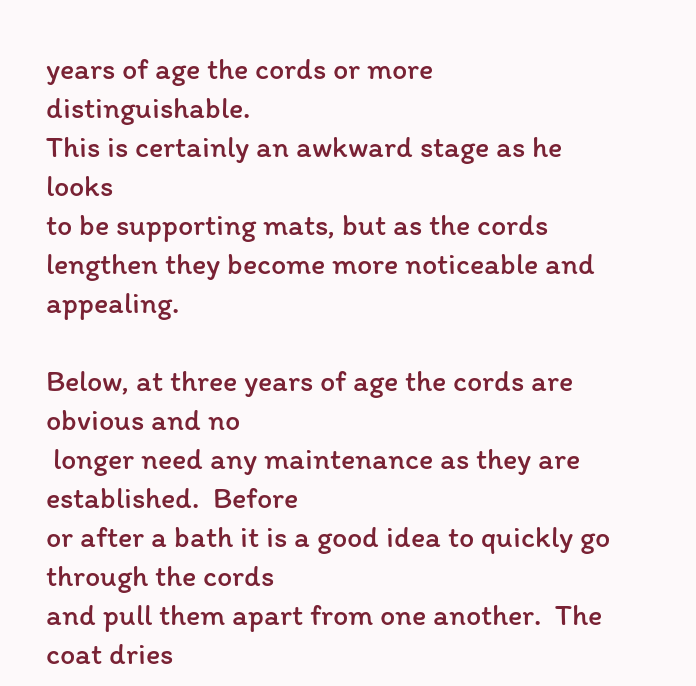years of age the cords or more distinguishable.
This is certainly an awkward stage as he looks
to be supporting mats, but as the cords
lengthen they become more noticeable and appealing.

Below, at three years of age the cords are obvious and no
 longer need any maintenance as they are established.  Before
or after a bath it is a good idea to quickly go through the cords
and pull them apart from one another.  The coat dries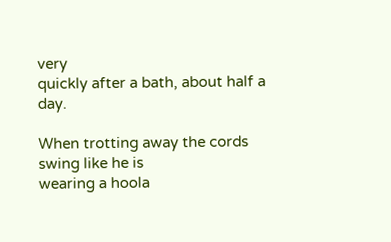very
quickly after a bath, about half a day.

When trotting away the cords
swing like he is
wearing a hoola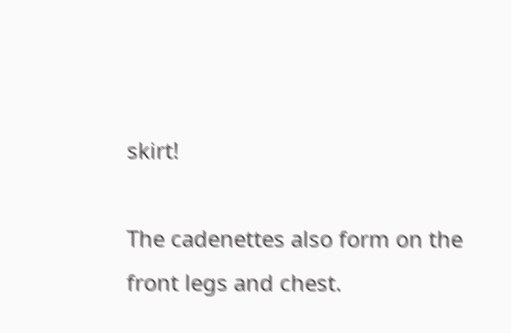skirt!

The cadenettes also form on the front legs and chest.